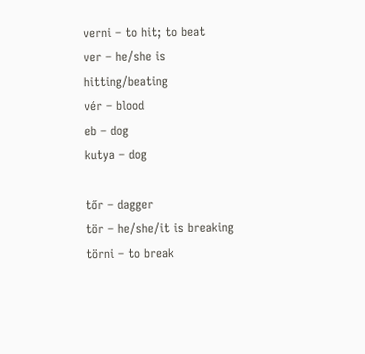verni – to hit; to beat
ver – he/she is hitting/beating
vér – blood
eb – dog
kutya – dog

tőr – dagger
tör – he/she/it is breaking
törni – to break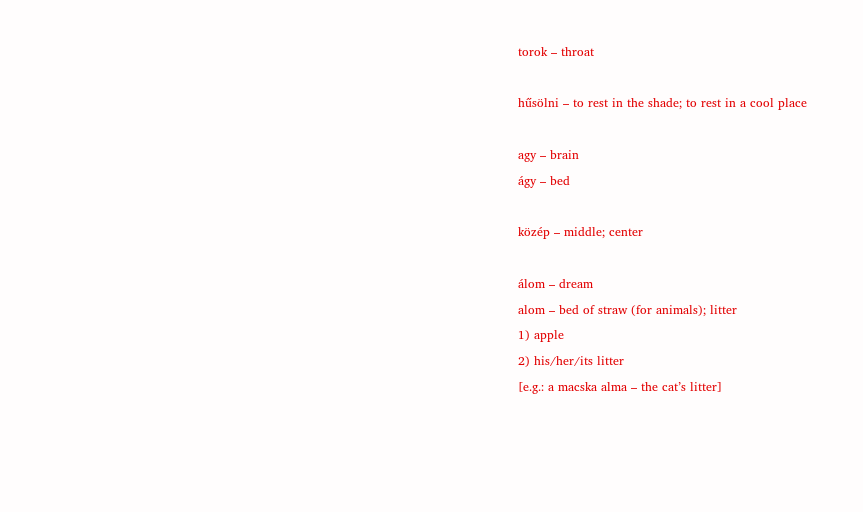torok – throat

hűsölni – to rest in the shade; to rest in a cool place

agy – brain
ágy – bed

közép – middle; center

álom – dream
alom – bed of straw (for animals); litter
1) apple
2) his/her/its litter
[e.g.: a macska alma – the cat’s litter]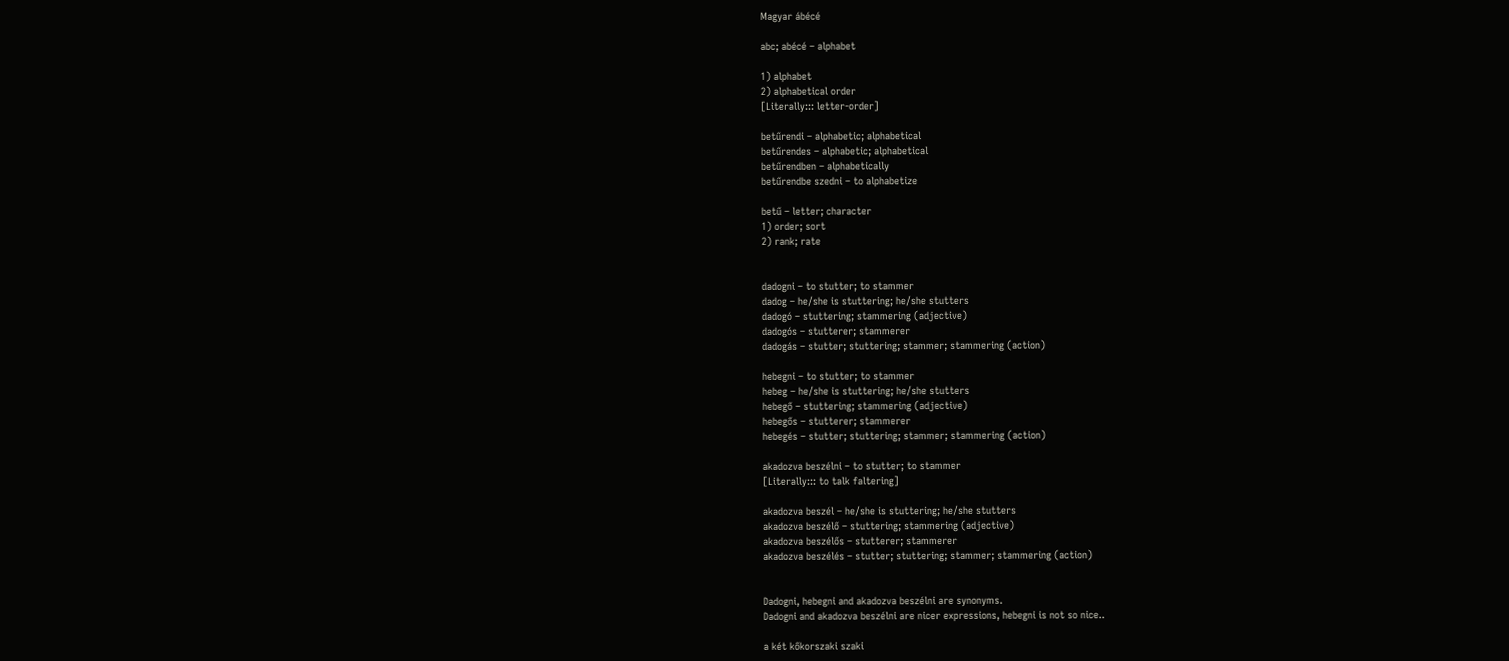Magyar ábécé

abc; abécé – alphabet

1) alphabet
2) alphabetical order
[Literally::: letter-order]

betűrendi – alphabetic; alphabetical
betűrendes – alphabetic; alphabetical
betűrendben – alphabetically
betűrendbe szedni – to alphabetize

betű – letter; character
1) order; sort
2) rank; rate


dadogni – to stutter; to stammer
dadog – he/she is stuttering; he/she stutters
dadogó – stuttering; stammering (adjective)
dadogós – stutterer; stammerer
dadogás – stutter; stuttering; stammer; stammering (action)

hebegni – to stutter; to stammer
hebeg – he/she is stuttering; he/she stutters
hebegő – stuttering; stammering (adjective)
hebegős – stutterer; stammerer
hebegés – stutter; stuttering; stammer; stammering (action)

akadozva beszélni – to stutter; to stammer
[Literally::: to talk faltering]

akadozva beszél – he/she is stuttering; he/she stutters
akadozva beszélő – stuttering; stammering (adjective)
akadozva beszélős – stutterer; stammerer
akadozva beszélés – stutter; stuttering; stammer; stammering (action)


Dadogni, hebegni and akadozva beszélni are synonyms.
Dadogni and akadozva beszélni are nicer expressions, hebegni is not so nice..

a két kőkorszaki szaki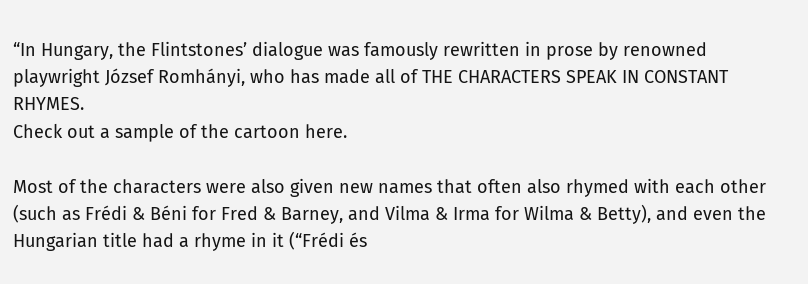“In Hungary, the Flintstones’ dialogue was famously rewritten in prose by renowned playwright József Romhányi, who has made all of THE CHARACTERS SPEAK IN CONSTANT RHYMES.
Check out a sample of the cartoon here.

Most of the characters were also given new names that often also rhymed with each other (such as Frédi & Béni for Fred & Barney, and Vilma & Irma for Wilma & Betty), and even the Hungarian title had a rhyme in it (“Frédi és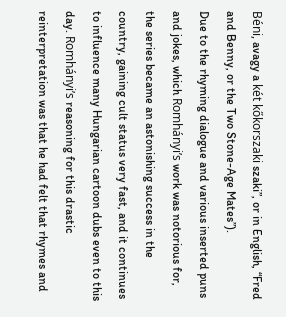Béni, avagy a két kőkorszaki szaki”, or in English, “Fred and Benny, or the Two Stone-Age Mates”).
Due to the rhyming dialogue and various inserted puns and jokes, which Romhányi’s work was notorious for, the series became an astonishing success in the country, gaining cult status very fast, and it continues to influence many Hungarian cartoon dubs even to this day. Romhányi’s reasoning for this drastic reinterpretation was that he had felt that rhymes and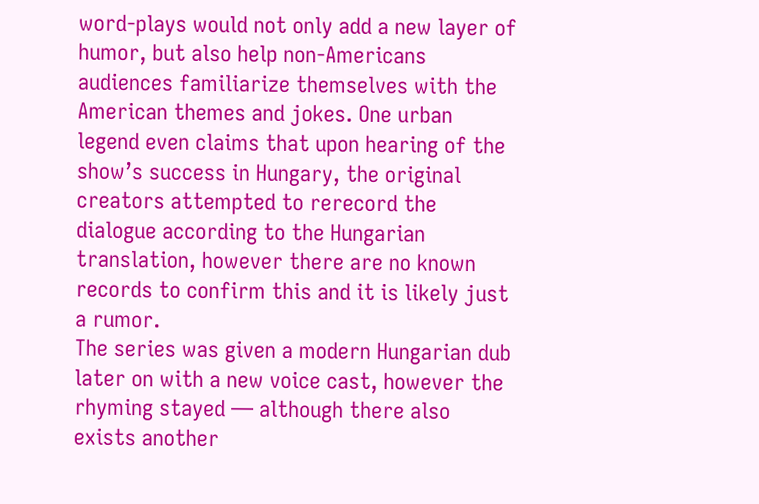word-plays would not only add a new layer of humor, but also help non-Americans audiences familiarize themselves with the American themes and jokes. One urban legend even claims that upon hearing of the show’s success in Hungary, the original creators attempted to rerecord the dialogue according to the Hungarian translation, however there are no known records to confirm this and it is likely just a rumor.
The series was given a modern Hungarian dub later on with a new voice cast, however the rhyming stayed — although there also exists another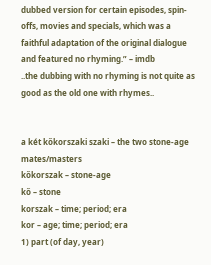dubbed version for certain episodes, spin-offs, movies and specials, which was a faithful adaptation of the original dialogue and featured no rhyming.” – imdb
..the dubbing with no rhyming is not quite as good as the old one with rhymes..


a két kőkorszaki szaki – the two stone-age mates/masters
kőkorszak – stone-age
kő – stone
korszak – time; period; era
kor – age; time; period; era
1) part (of day, year)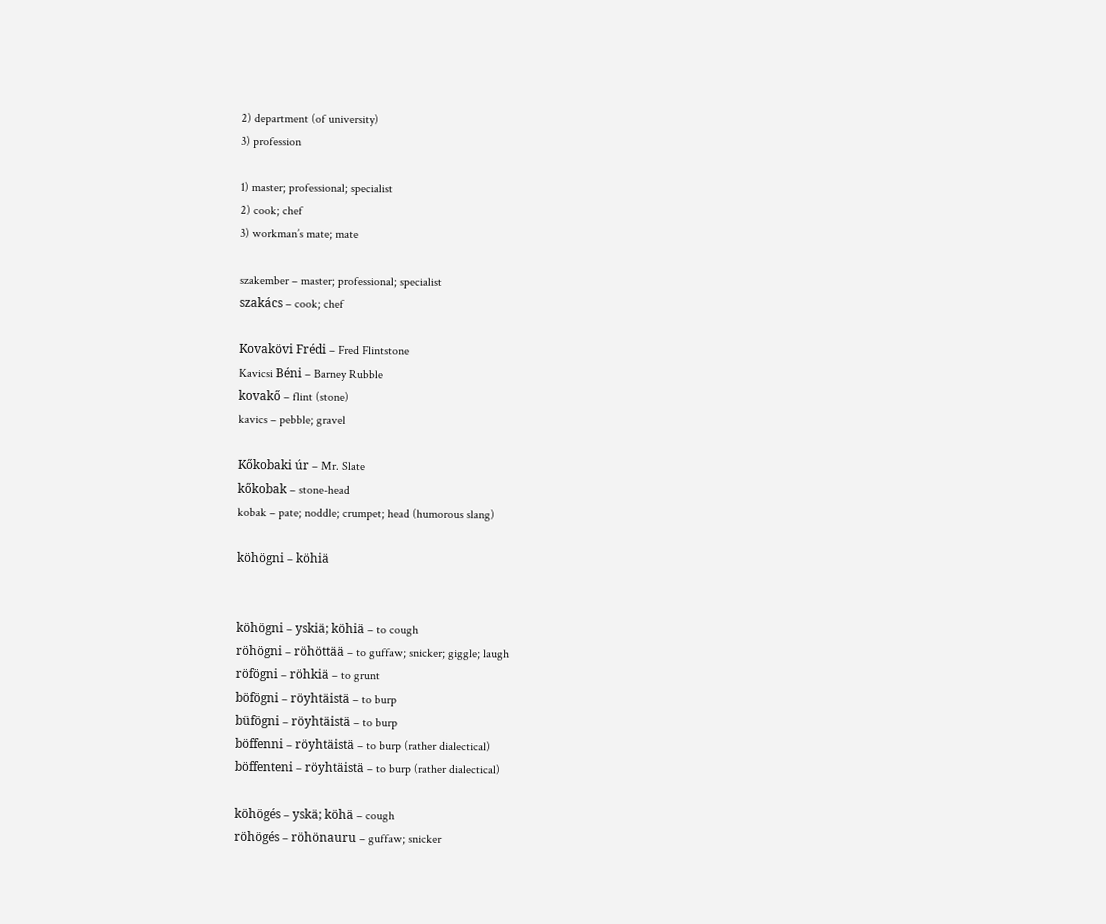2) department (of university)
3) profession

1) master; professional; specialist
2) cook; chef
3) workman’s mate; mate

szakember – master; professional; specialist
szakács – cook; chef

Kovakövi Frédi – Fred Flintstone
Kavicsi Béni – Barney Rubble
kovakő – flint (stone)
kavics – pebble; gravel

Kőkobaki úr – Mr. Slate
kőkobak – stone-head
kobak – pate; noddle; crumpet; head (humorous slang)

köhögni – köhiä


köhögni – yskiä; köhiä – to cough
röhögni – röhöttää – to guffaw; snicker; giggle; laugh
röfögni – röhkiä – to grunt
böfögni – röyhtäistä – to burp
büfögni – röyhtäistä – to burp
böffenni – röyhtäistä – to burp (rather dialectical)
böffenteni – röyhtäistä – to burp (rather dialectical)

köhögés – yskä; köhä – cough
röhögés – röhönauru – guffaw; snicker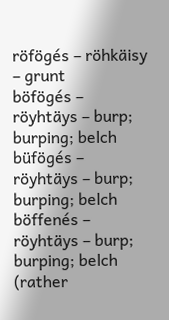röfögés – röhkäisy – grunt
böfögés – röyhtäys – burp; burping; belch
büfögés – röyhtäys – burp; burping; belch
böffenés – röyhtäys – burp; burping; belch (rather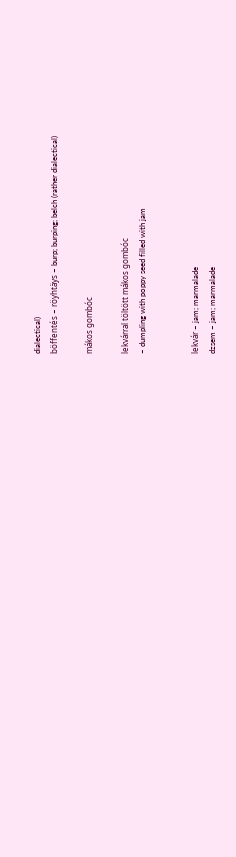dialectical)
böffentés – röyhtäys – burp; burping; belch (rather dialectical)

mákos gombóc

lekvárral töltött mákos gombóc
– dumpling with poppy seed filled with jam


lekvár – jam; marmalade
dzsem – jam; marmalade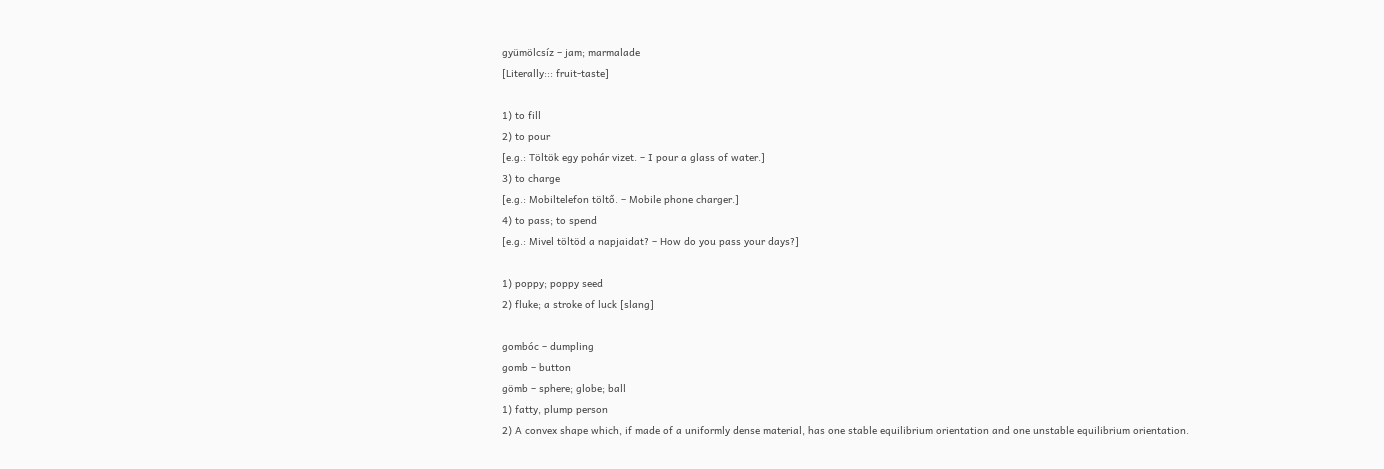gyümölcsíz – jam; marmalade
[Literally::: fruit-taste]

1) to fill
2) to pour
[e.g.: Töltök egy pohár vizet. – I pour a glass of water.]
3) to charge
[e.g.: Mobiltelefon töltő. – Mobile phone charger.]
4) to pass; to spend
[e.g.: Mivel töltöd a napjaidat? – How do you pass your days?]

1) poppy; poppy seed
2) fluke; a stroke of luck [slang]

gombóc – dumpling
gomb – button
gömb – sphere; globe; ball
1) fatty, plump person
2) A convex shape which, if made of a uniformly dense material, has one stable equilibrium orientation and one unstable equilibrium orientation.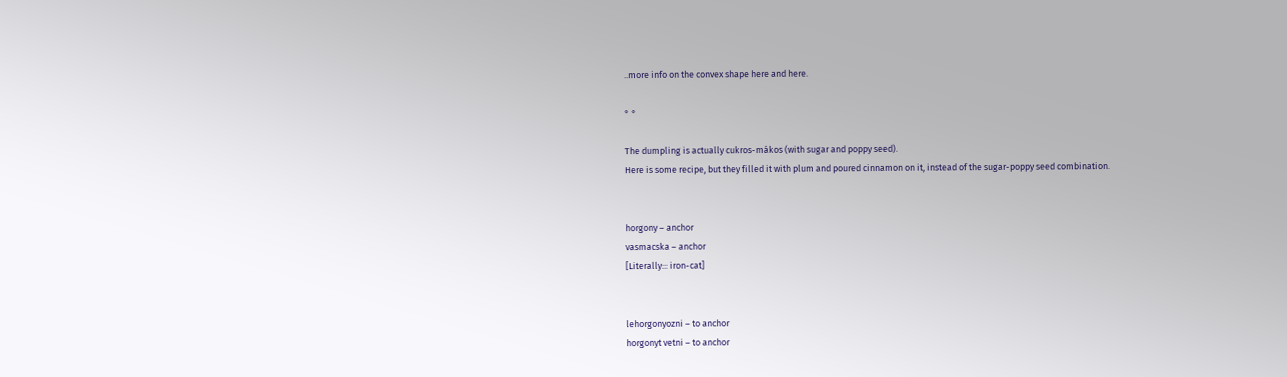..more info on the convex shape here and here.

° °

The dumpling is actually cukros-mákos (with sugar and poppy seed).
Here is some recipe, but they filled it with plum and poured cinnamon on it, instead of the sugar-poppy seed combination.


horgony – anchor
vasmacska – anchor
[Literally::: iron-cat]


lehorgonyozni – to anchor
horgonyt vetni – to anchor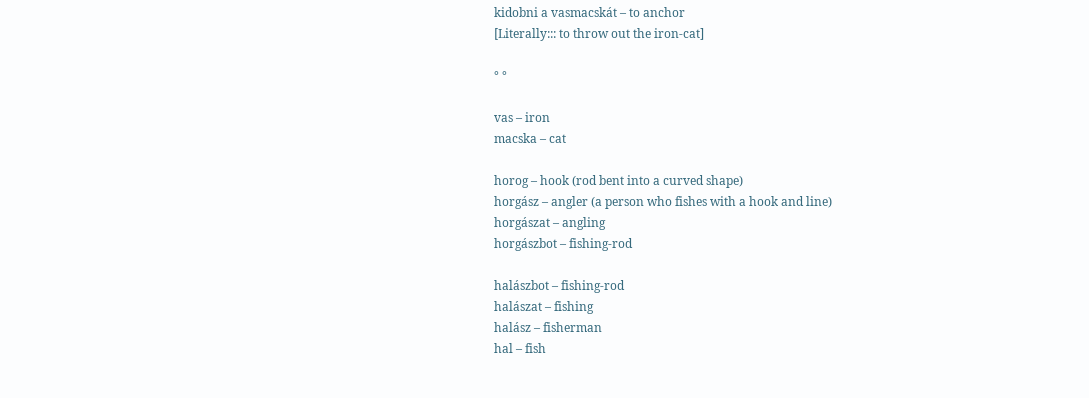kidobni a vasmacskát – to anchor
[Literally::: to throw out the iron-cat]

° °

vas – iron
macska – cat

horog – hook (rod bent into a curved shape)
horgász – angler (a person who fishes with a hook and line)
horgászat – angling
horgászbot – fishing-rod

halászbot – fishing-rod
halászat – fishing
halász – fisherman
hal – fish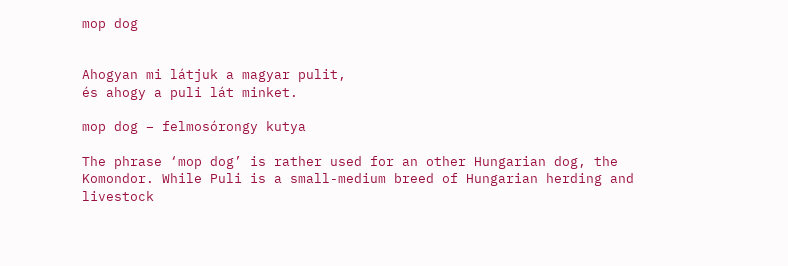mop dog


Ahogyan mi látjuk a magyar pulit,
és ahogy a puli lát minket.

mop dog – felmosórongy kutya

The phrase ‘mop dog’ is rather used for an other Hungarian dog, the Komondor. While Puli is a small-medium breed of Hungarian herding and livestock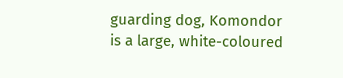guarding dog, Komondor is a large, white-coloured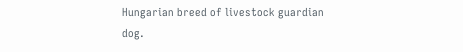Hungarian breed of livestock guardian dog.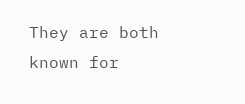They are both known for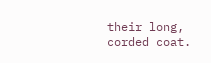their long, corded coat.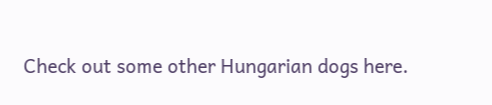Check out some other Hungarian dogs here.